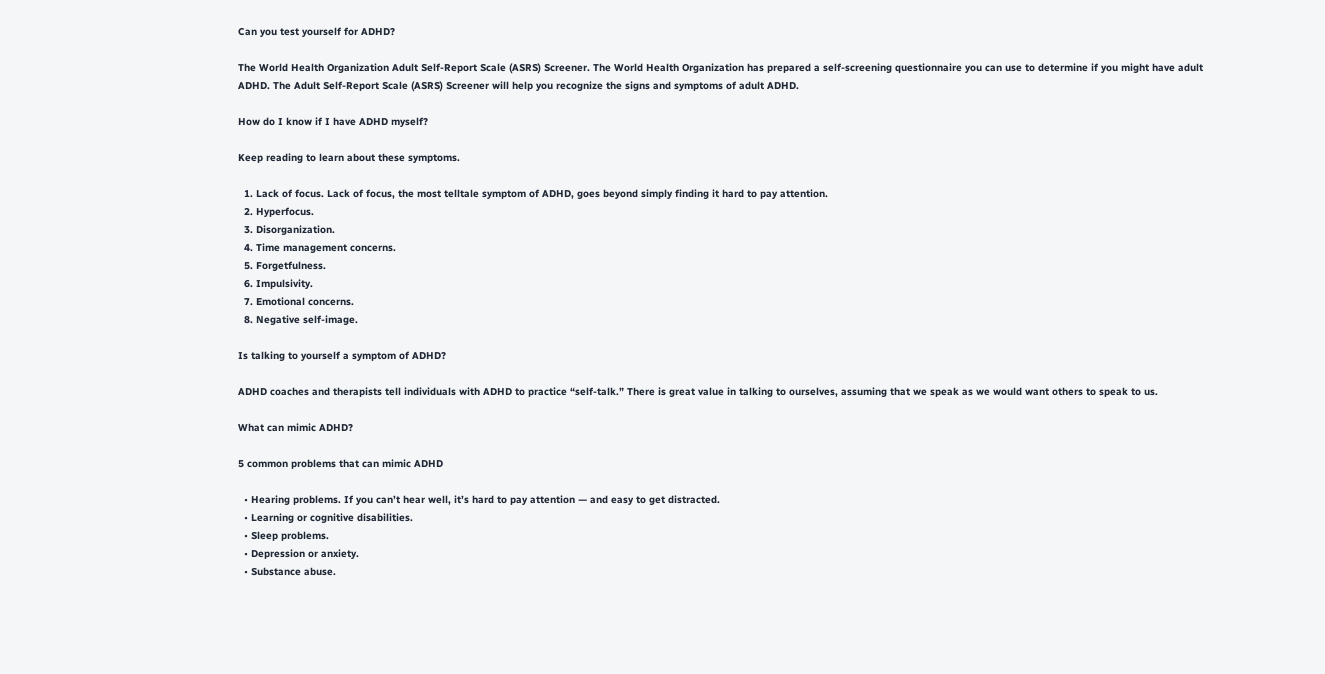Can you test yourself for ADHD?

The World Health Organization Adult Self-Report Scale (ASRS) Screener. The World Health Organization has prepared a self-screening questionnaire you can use to determine if you might have adult ADHD. The Adult Self-Report Scale (ASRS) Screener will help you recognize the signs and symptoms of adult ADHD.

How do I know if I have ADHD myself?

Keep reading to learn about these symptoms.

  1. Lack of focus. Lack of focus, the most telltale symptom of ADHD, goes beyond simply finding it hard to pay attention.
  2. Hyperfocus.
  3. Disorganization.
  4. Time management concerns.
  5. Forgetfulness.
  6. Impulsivity.
  7. Emotional concerns.
  8. Negative self-image.

Is talking to yourself a symptom of ADHD?

ADHD coaches and therapists tell individuals with ADHD to practice “self-talk.” There is great value in talking to ourselves, assuming that we speak as we would want others to speak to us.

What can mimic ADHD?

5 common problems that can mimic ADHD

  • Hearing problems. If you can’t hear well, it’s hard to pay attention — and easy to get distracted.
  • Learning or cognitive disabilities.
  • Sleep problems.
  • Depression or anxiety.
  • Substance abuse.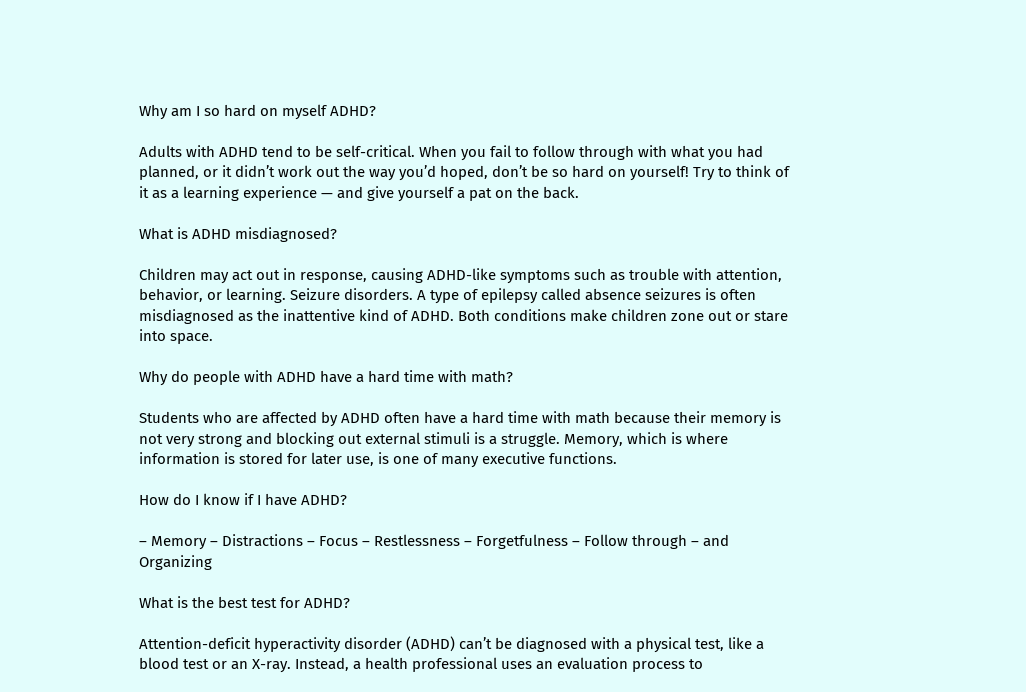Why am I so hard on myself ADHD?

Adults with ADHD tend to be self-critical. When you fail to follow through with what you had planned, or it didn’t work out the way you’d hoped, don’t be so hard on yourself! Try to think of it as a learning experience — and give yourself a pat on the back.

What is ADHD misdiagnosed?

Children may act out in response, causing ADHD-like symptoms such as trouble with attention, behavior, or learning. Seizure disorders. A type of epilepsy called absence seizures is often misdiagnosed as the inattentive kind of ADHD. Both conditions make children zone out or stare into space.

Why do people with ADHD have a hard time with math?

Students who are affected by ADHD often have a hard time with math because their memory is not very strong and blocking out external stimuli is a struggle. Memory, which is where information is stored for later use, is one of many executive functions.

How do I know if I have ADHD?

– Memory – Distractions – Focus – Restlessness – Forgetfulness – Follow through – and Organizing

What is the best test for ADHD?

Attention-deficit hyperactivity disorder (ADHD) can’t be diagnosed with a physical test, like a blood test or an X-ray. Instead, a health professional uses an evaluation process to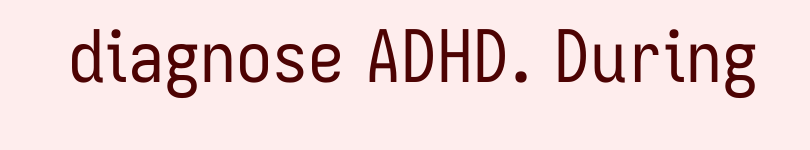diagnose ADHD. During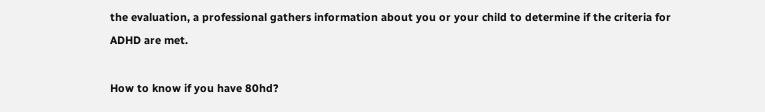the evaluation, a professional gathers information about you or your child to determine if the criteria for ADHD are met.

How to know if you have 80hd?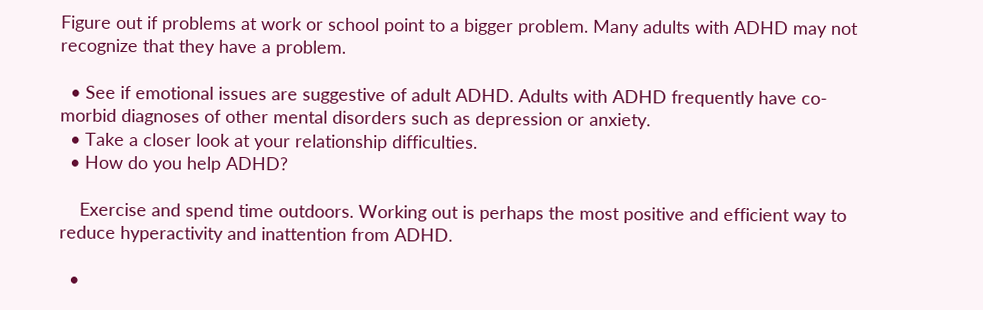Figure out if problems at work or school point to a bigger problem. Many adults with ADHD may not recognize that they have a problem.

  • See if emotional issues are suggestive of adult ADHD. Adults with ADHD frequently have co-morbid diagnoses of other mental disorders such as depression or anxiety.
  • Take a closer look at your relationship difficulties.
  • How do you help ADHD?

    Exercise and spend time outdoors. Working out is perhaps the most positive and efficient way to reduce hyperactivity and inattention from ADHD.

  •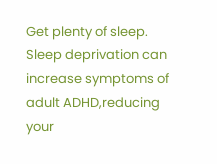Get plenty of sleep. Sleep deprivation can increase symptoms of adult ADHD,reducing your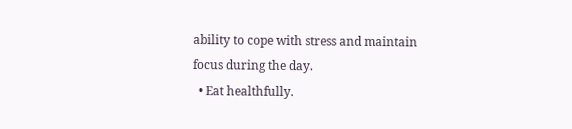ability to cope with stress and maintain focus during the day.
  • Eat healthfully.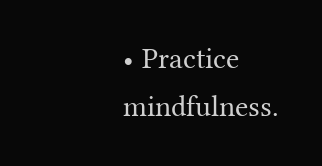• Practice mindfulness.